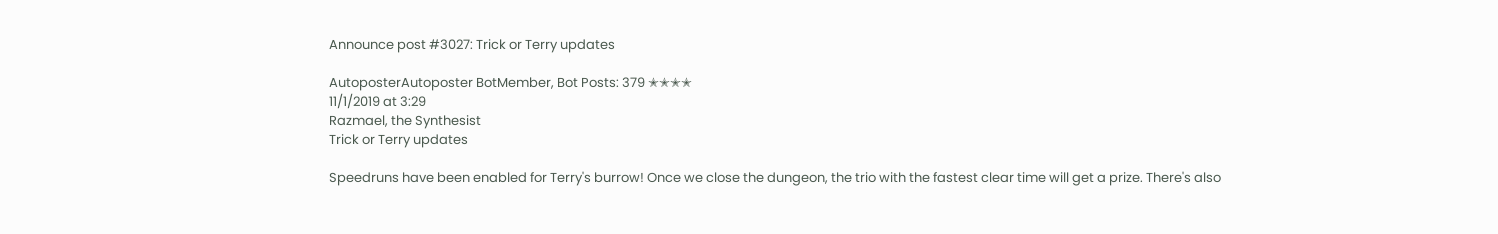Announce post #3027: Trick or Terry updates

AutoposterAutoposter BotMember, Bot Posts: 379 ✭✭✭✭
11/1/2019 at 3:29
Razmael, the Synthesist
Trick or Terry updates

Speedruns have been enabled for Terry's burrow! Once we close the dungeon, the trio with the fastest clear time will get a prize. There's also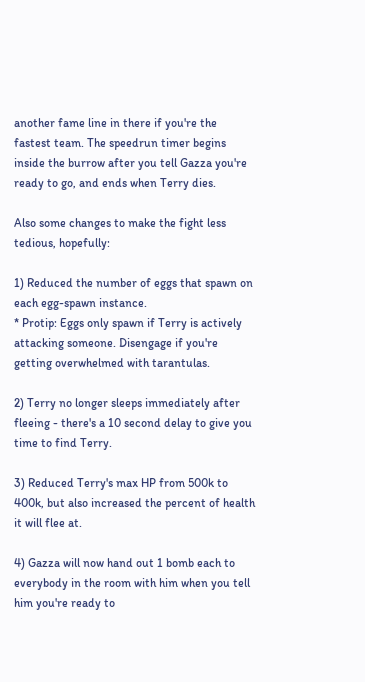another fame line in there if you're the fastest team. The speedrun timer begins inside the burrow after you tell Gazza you're ready to go, and ends when Terry dies.

Also some changes to make the fight less tedious, hopefully:

1) Reduced the number of eggs that spawn on each egg-spawn instance.
* Protip: Eggs only spawn if Terry is actively attacking someone. Disengage if you're getting overwhelmed with tarantulas.

2) Terry no longer sleeps immediately after fleeing - there's a 10 second delay to give you time to find Terry.

3) Reduced Terry's max HP from 500k to 400k, but also increased the percent of health it will flee at.

4) Gazza will now hand out 1 bomb each to everybody in the room with him when you tell him you're ready to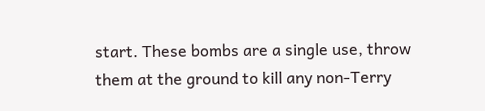start. These bombs are a single use, throw them at the ground to kill any non-Terry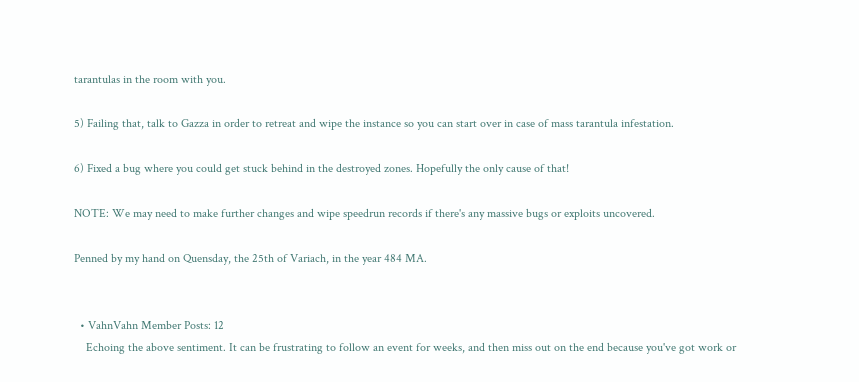tarantulas in the room with you.

5) Failing that, talk to Gazza in order to retreat and wipe the instance so you can start over in case of mass tarantula infestation.

6) Fixed a bug where you could get stuck behind in the destroyed zones. Hopefully the only cause of that!

NOTE: We may need to make further changes and wipe speedrun records if there's any massive bugs or exploits uncovered.

Penned by my hand on Quensday, the 25th of Variach, in the year 484 MA.


  • VahnVahn Member Posts: 12
    Echoing the above sentiment. It can be frustrating to follow an event for weeks, and then miss out on the end because you've got work or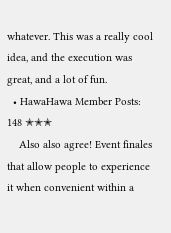whatever. This was a really cool idea, and the execution was great, and a lot of fun.
  • HawaHawa Member Posts: 148 ✭✭✭
    Also also agree! Event finales that allow people to experience it when convenient within a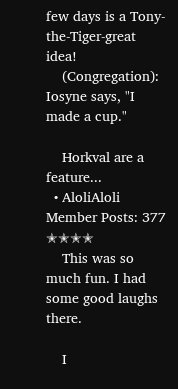few days is a Tony-the-Tiger-great idea!
    (Congregation): Iosyne says, "I made a cup."

    Horkval are a feature...
  • AloliAloli Member Posts: 377 ✭✭✭✭
    This was so much fun. I had some good laughs there.

    I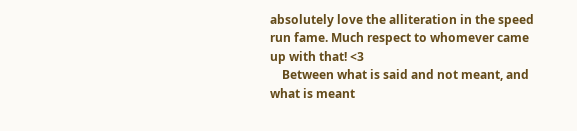absolutely love the alliteration in the speed run fame. Much respect to whomever came up with that! <3
    Between what is said and not meant, and what is meant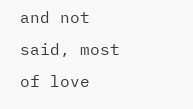and not said, most of love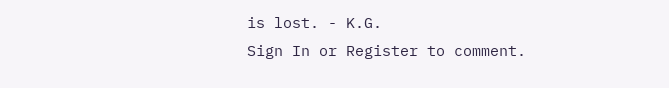is lost. - K.G.
Sign In or Register to comment.